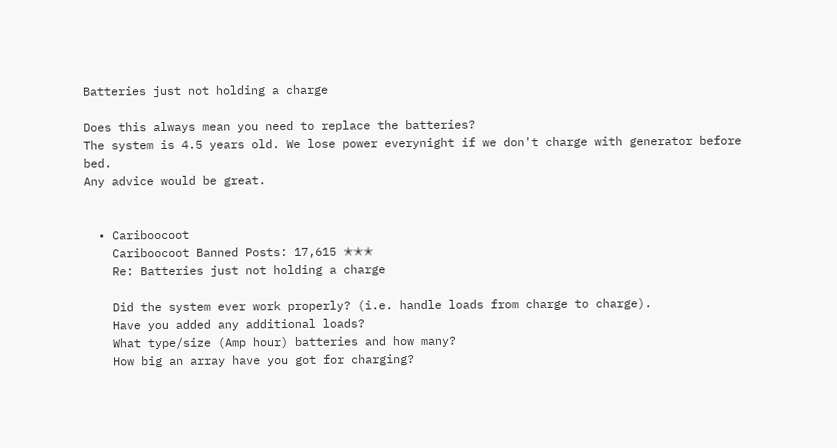Batteries just not holding a charge

Does this always mean you need to replace the batteries?
The system is 4.5 years old. We lose power everynight if we don't charge with generator before bed.
Any advice would be great.


  • Cariboocoot
    Cariboocoot Banned Posts: 17,615 ✭✭✭
    Re: Batteries just not holding a charge

    Did the system ever work properly? (i.e. handle loads from charge to charge).
    Have you added any additional loads?
    What type/size (Amp hour) batteries and how many?
    How big an array have you got for charging?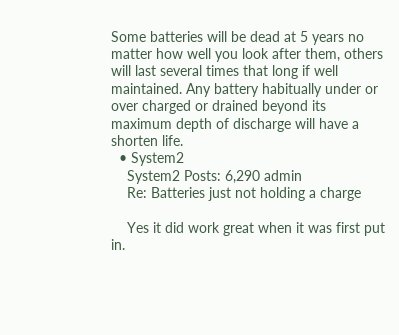Some batteries will be dead at 5 years no matter how well you look after them, others will last several times that long if well maintained. Any battery habitually under or over charged or drained beyond its maximum depth of discharge will have a shorten life.
  • System2
    System2 Posts: 6,290 admin
    Re: Batteries just not holding a charge

    Yes it did work great when it was first put in.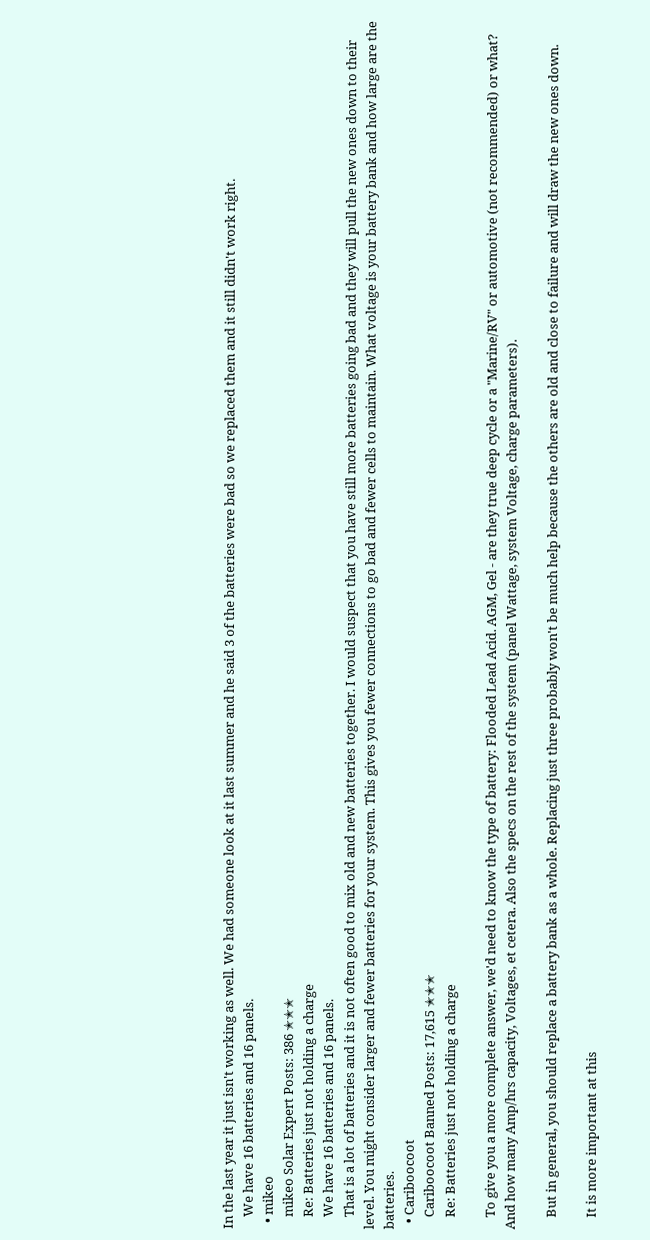In the last year it just isn't working as well. We had someone look at it last summer and he said 3 of the batteries were bad so we replaced them and it still didn't work right.
    We have 16 batteries and 16 panels.
  • mikeo
    mikeo Solar Expert Posts: 386 ✭✭✭
    Re: Batteries just not holding a charge
    We have 16 batteries and 16 panels.
    That is a lot of batteries and it is not often good to mix old and new batteries together. I would suspect that you have still more batteries going bad and they will pull the new ones down to their level. You might consider larger and fewer batteries for your system. This gives you fewer connections to go bad and fewer cells to maintain. What voltage is your battery bank and how large are the batteries.
  • Cariboocoot
    Cariboocoot Banned Posts: 17,615 ✭✭✭
    Re: Batteries just not holding a charge

    To give you a more complete answer, we'd need to know the type of battery: Flooded Lead Acid. AGM, Gel - are they true deep cycle or a "Marine/RV" or automotive (not recommended) or what? And how many Amp/hrs capacity, Voltages, et cetera. Also the specs on the rest of the system (panel Wattage, system Voltage, charge parameters).

    But in general, you should replace a battery bank as a whole. Replacing just three probably won't be much help because the others are old and close to failure and will draw the new ones down.

    It is more important at this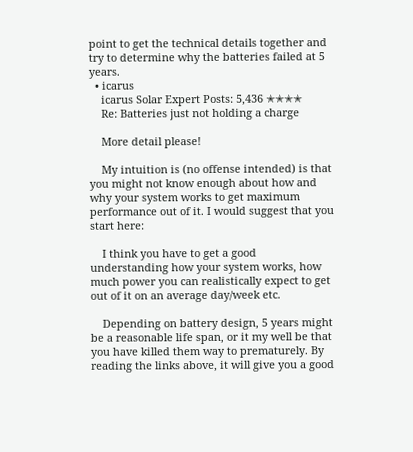point to get the technical details together and try to determine why the batteries failed at 5 years.
  • icarus
    icarus Solar Expert Posts: 5,436 ✭✭✭✭
    Re: Batteries just not holding a charge

    More detail please!

    My intuition is (no offense intended) is that you might not know enough about how and why your system works to get maximum performance out of it. I would suggest that you start here:

    I think you have to get a good understanding how your system works, how much power you can realistically expect to get out of it on an average day/week etc.

    Depending on battery design, 5 years might be a reasonable life span, or it my well be that you have killed them way to prematurely. By reading the links above, it will give you a good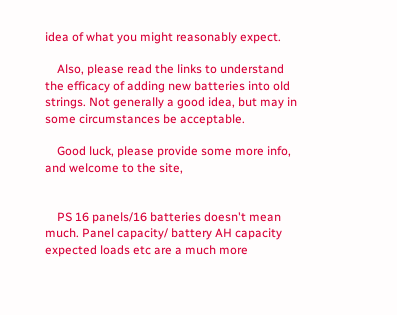idea of what you might reasonably expect.

    Also, please read the links to understand the efficacy of adding new batteries into old strings. Not generally a good idea, but may in some circumstances be acceptable.

    Good luck, please provide some more info, and welcome to the site,


    PS 16 panels/16 batteries doesn't mean much. Panel capacity/ battery AH capacity expected loads etc are a much more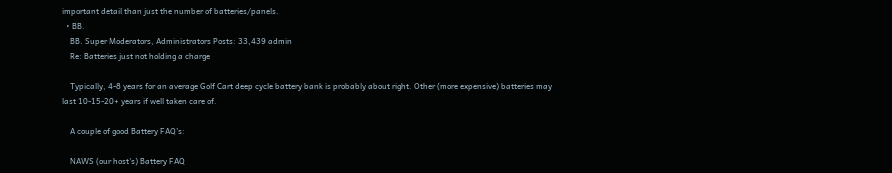important detail than just the number of batteries/panels.
  • BB.
    BB. Super Moderators, Administrators Posts: 33,439 admin
    Re: Batteries just not holding a charge

    Typically, 4-8 years for an average Golf Cart deep cycle battery bank is probably about right. Other (more expensive) batteries may last 10-15-20+ years if well taken care of.

    A couple of good Battery FAQ's:

    NAWS (our host's) Battery FAQ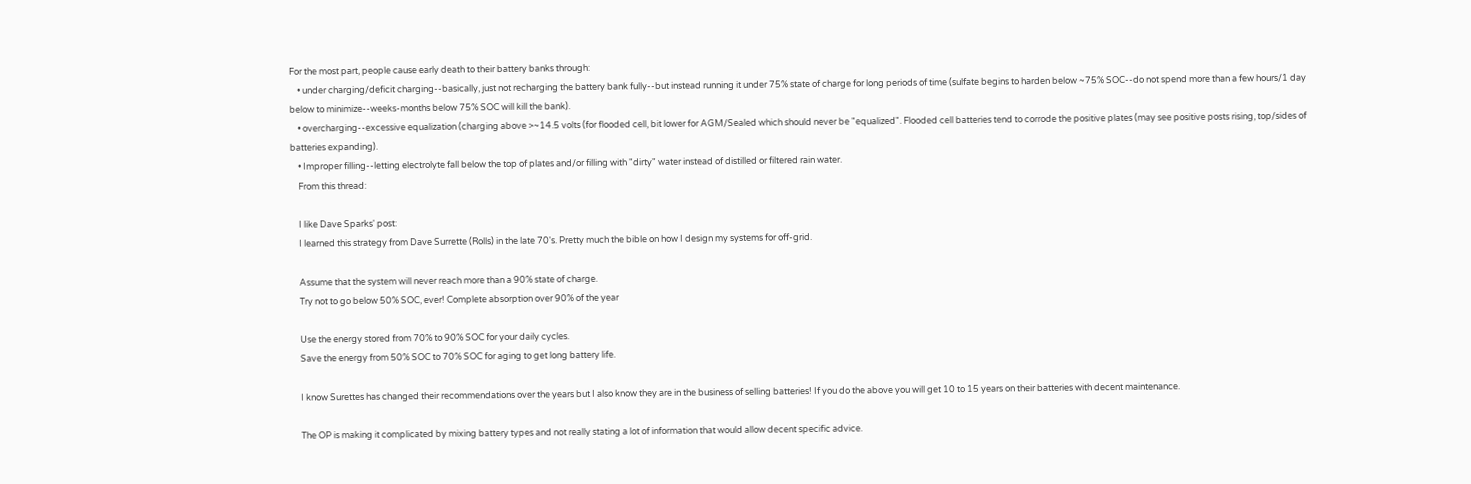For the most part, people cause early death to their battery banks through:
    • under charging/deficit charging--basically, just not recharging the battery bank fully--but instead running it under 75% state of charge for long periods of time (sulfate begins to harden below ~75% SOC--do not spend more than a few hours/1 day below to minimize--weeks-months below 75% SOC will kill the bank).
    • overcharging--excessive equalization (charging above >~14.5 volts (for flooded cell, bit lower for AGM/Sealed which should never be "equalized". Flooded cell batteries tend to corrode the positive plates (may see positive posts rising, top/sides of batteries expanding).
    • Improper filling--letting electrolyte fall below the top of plates and/or filling with "dirty" water instead of distilled or filtered rain water.
    From this thread:

    I like Dave Sparks' post:
    I learned this strategy from Dave Surrette (Rolls) in the late 70's. Pretty much the bible on how I design my systems for off-grid.

    Assume that the system will never reach more than a 90% state of charge.
    Try not to go below 50% SOC, ever! Complete absorption over 90% of the year

    Use the energy stored from 70% to 90% SOC for your daily cycles.
    Save the energy from 50% SOC to 70% SOC for aging to get long battery life.

    I know Surettes has changed their recommendations over the years but I also know they are in the business of selling batteries! If you do the above you will get 10 to 15 years on their batteries with decent maintenance.

    The OP is making it complicated by mixing battery types and not really stating a lot of information that would allow decent specific advice.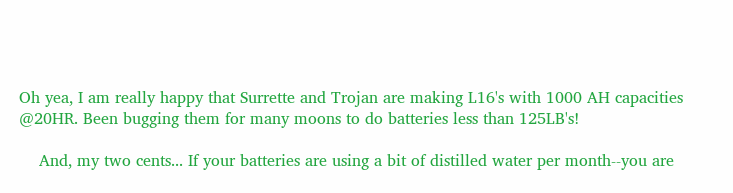Oh yea, I am really happy that Surrette and Trojan are making L16's with 1000 AH capacities @20HR. Been bugging them for many moons to do batteries less than 125LB's!

    And, my two cents... If your batteries are using a bit of distilled water per month--you are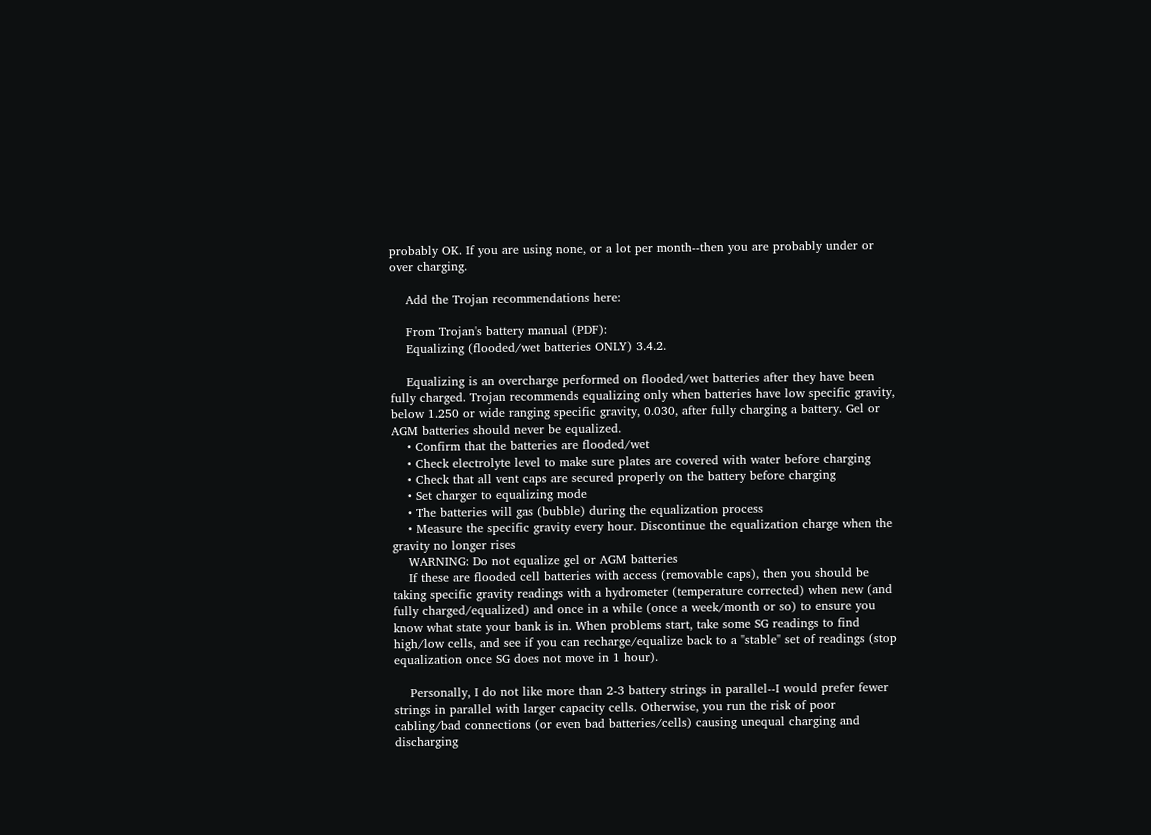probably OK. If you are using none, or a lot per month--then you are probably under or over charging.

    Add the Trojan recommendations here:

    From Trojan's battery manual (PDF):
    Equalizing (flooded/wet batteries ONLY) 3.4.2.

    Equalizing is an overcharge performed on flooded/wet batteries after they have been fully charged. Trojan recommends equalizing only when batteries have low specific gravity, below 1.250 or wide ranging specific gravity, 0.030, after fully charging a battery. Gel or AGM batteries should never be equalized.
    • Confirm that the batteries are flooded/wet
    • Check electrolyte level to make sure plates are covered with water before charging
    • Check that all vent caps are secured properly on the battery before charging
    • Set charger to equalizing mode
    • The batteries will gas (bubble) during the equalization process
    • Measure the specific gravity every hour. Discontinue the equalization charge when the gravity no longer rises
    WARNING: Do not equalize gel or AGM batteries
    If these are flooded cell batteries with access (removable caps), then you should be taking specific gravity readings with a hydrometer (temperature corrected) when new (and fully charged/equalized) and once in a while (once a week/month or so) to ensure you know what state your bank is in. When problems start, take some SG readings to find high/low cells, and see if you can recharge/equalize back to a "stable" set of readings (stop equalization once SG does not move in 1 hour).

    Personally, I do not like more than 2-3 battery strings in parallel--I would prefer fewer strings in parallel with larger capacity cells. Otherwise, you run the risk of poor cabling/bad connections (or even bad batteries/cells) causing unequal charging and discharging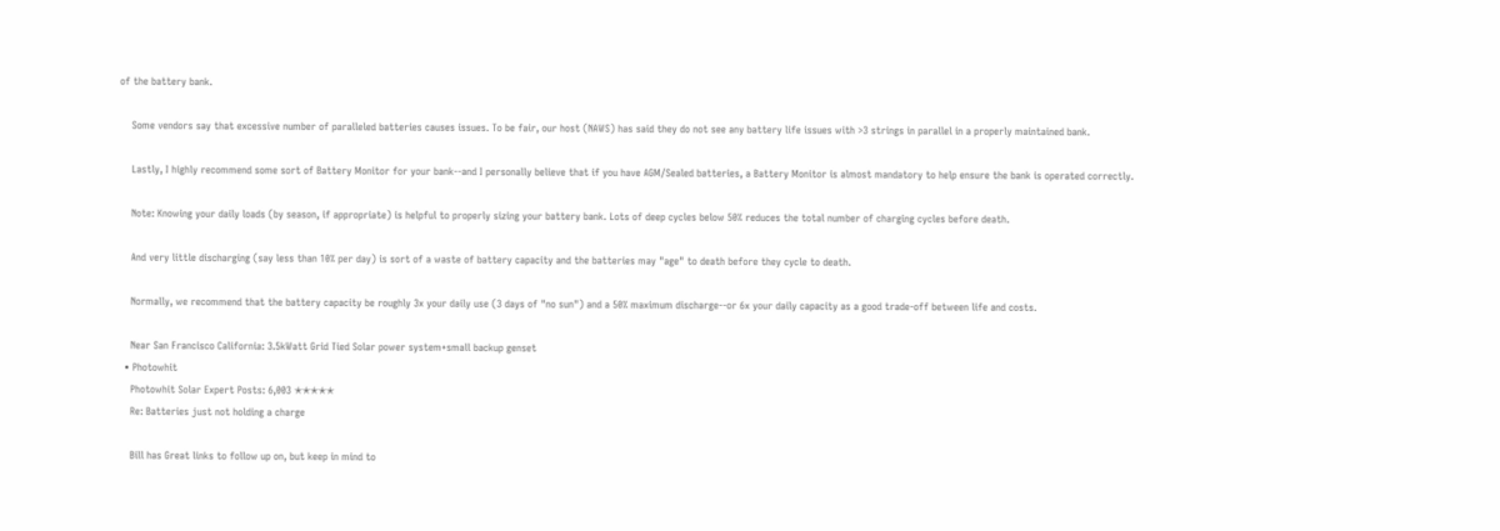of the battery bank.

    Some vendors say that excessive number of paralleled batteries causes issues. To be fair, our host (NAWS) has said they do not see any battery life issues with >3 strings in parallel in a properly maintained bank.

    Lastly, I highly recommend some sort of Battery Monitor for your bank--and I personally believe that if you have AGM/Sealed batteries, a Battery Monitor is almost mandatory to help ensure the bank is operated correctly.

    Note: Knowing your daily loads (by season, if appropriate) is helpful to properly sizing your battery bank. Lots of deep cycles below 50% reduces the total number of charging cycles before death.

    And very little discharging (say less than 10% per day) is sort of a waste of battery capacity and the batteries may "age" to death before they cycle to death.

    Normally, we recommend that the battery capacity be roughly 3x your daily use (3 days of "no sun") and a 50% maximum discharge--or 6x your daily capacity as a good trade-off between life and costs.

    Near San Francisco California: 3.5kWatt Grid Tied Solar power system+small backup genset
  • Photowhit
    Photowhit Solar Expert Posts: 6,003 ✭✭✭✭✭
    Re: Batteries just not holding a charge

    Bill has Great links to follow up on, but keep in mind to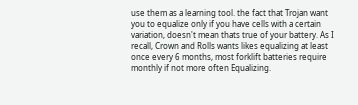use them as a learning tool. the fact that Trojan want you to equalize only if you have cells with a certain variation, doesn't mean thats true of your battery. As I recall, Crown and Rolls wants likes equalizing at least once every 6 months, most forklift batteries require monthly if not more often Equalizing.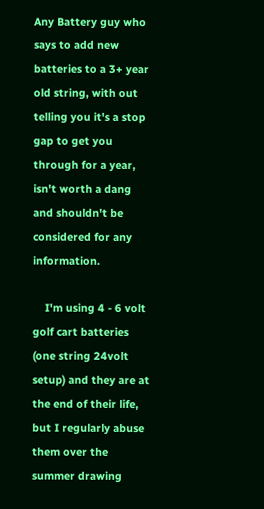Any Battery guy who says to add new batteries to a 3+ year old string, with out telling you it's a stop gap to get you through for a year, isn't worth a dang and shouldn't be considered for any information.

    I'm using 4 - 6 volt golf cart batteries (one string 24volt setup) and they are at the end of their life, but I regularly abuse them over the summer drawing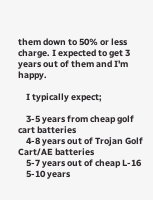them down to 50% or less charge. I expected to get 3 years out of them and I'm happy.

    I typically expect;

    3-5 years from cheap golf cart batteries
    4-8 years out of Trojan Golf Cart/AE batteries
    5-7 years out of cheap L-16
    5-10 years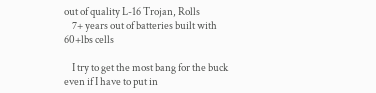out of quality L-16 Trojan, Rolls
    7+ years out of batteries built with 60+lbs cells

    I try to get the most bang for the buck even if I have to put in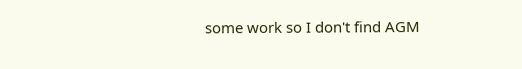some work so I don't find AGM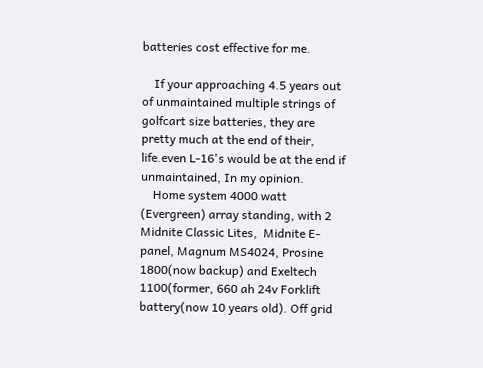batteries cost effective for me.

    If your approaching 4.5 years out of unmaintained multiple strings of golfcart size batteries, they are pretty much at the end of their, life.even L-16's would be at the end if unmaintained, In my opinion.
    Home system 4000 watt (Evergreen) array standing, with 2 Midnite Classic Lites,  Midnite E-panel, Magnum MS4024, Prosine 1800(now backup) and Exeltech 1100(former, 660 ah 24v Forklift battery(now 10 years old). Off grid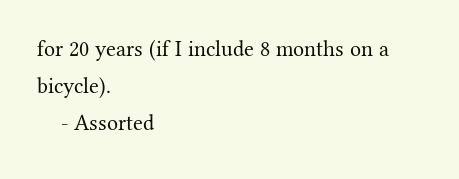for 20 years (if I include 8 months on a bicycle).
    - Assorted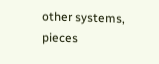other systems, pieces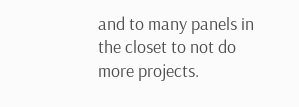and to many panels in the closet to not do more projects.